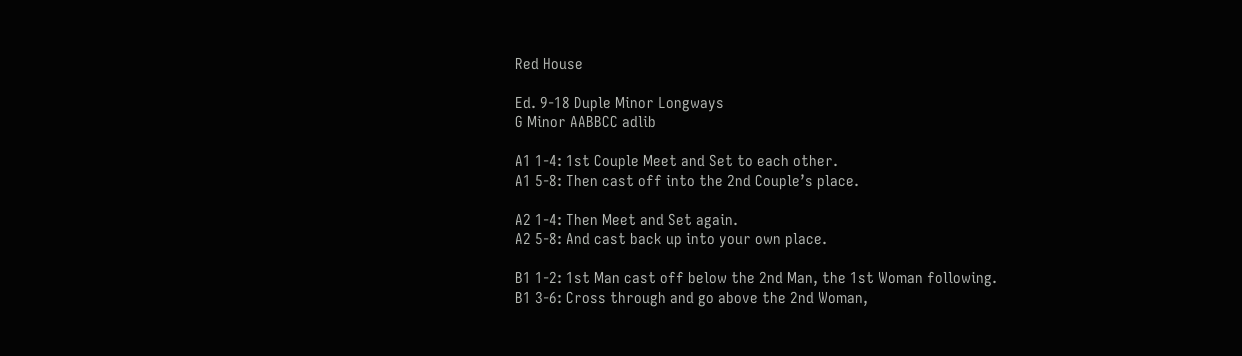Red House

Ed. 9-18 Duple Minor Longways
G Minor AABBCC adlib

A1 1-4: 1st Couple Meet and Set to each other.
A1 5-8: Then cast off into the 2nd Couple’s place.

A2 1-4: Then Meet and Set again.
A2 5-8: And cast back up into your own place.

B1 1-2: 1st Man cast off below the 2nd Man, the 1st Woman following.
B1 3-6: Cross through and go above the 2nd Woman,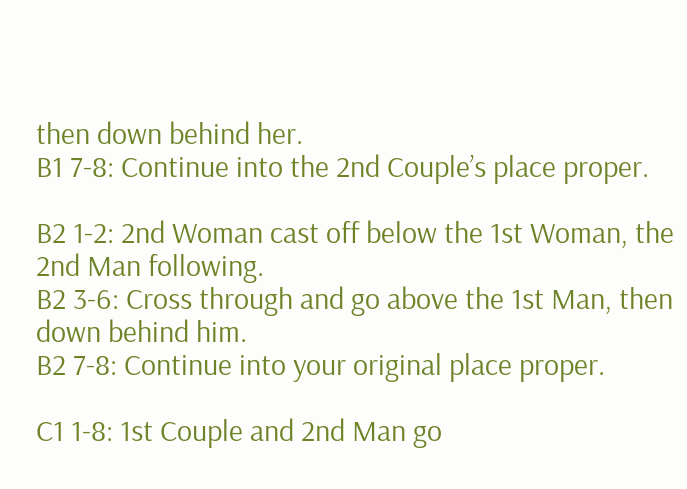then down behind her.
B1 7-8: Continue into the 2nd Couple’s place proper.

B2 1-2: 2nd Woman cast off below the 1st Woman, the 2nd Man following.
B2 3-6: Cross through and go above the 1st Man, then down behind him.
B2 7-8: Continue into your original place proper.

C1 1-8: 1st Couple and 2nd Man go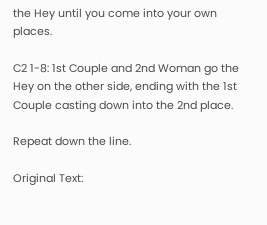the Hey until you come into your own places.

C2 1-8: 1st Couple and 2nd Woman go the Hey on the other side, ending with the 1st Couple casting down into the 2nd place.

Repeat down the line.

Original Text: